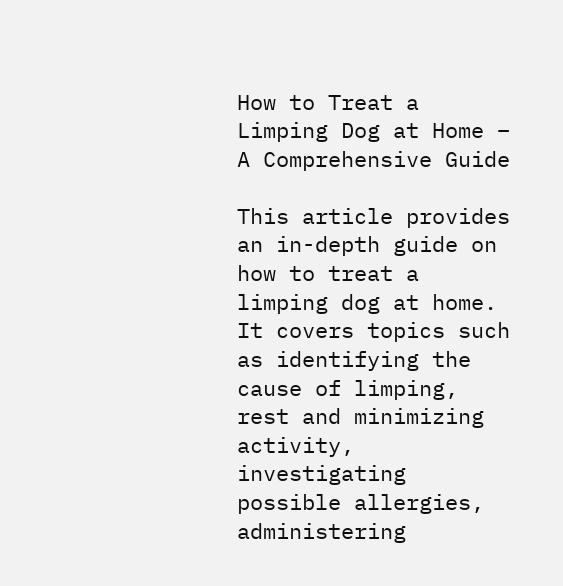How to Treat a Limping Dog at Home – A Comprehensive Guide

This article provides an in-depth guide on how to treat a limping dog at home. It covers topics such as identifying the cause of limping, rest and minimizing activity, investigating possible allergies, administering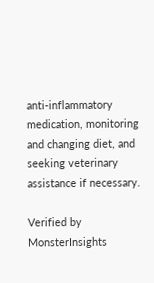anti-inflammatory medication, monitoring and changing diet, and seeking veterinary assistance if necessary.

Verified by MonsterInsights